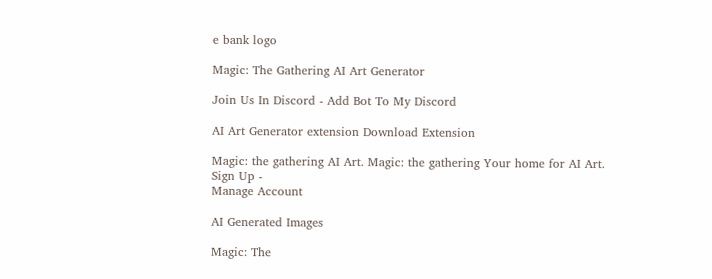e bank logo

Magic: The Gathering AI Art Generator

Join Us In Discord - Add Bot To My Discord

AI Art Generator extension Download Extension

Magic: the gathering AI Art. Magic: the gathering Your home for AI Art.
Sign Up -
Manage Account

AI Generated Images

Magic: The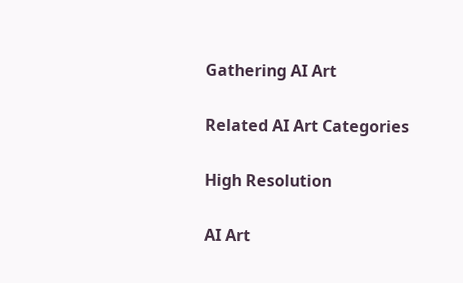Gathering AI Art

Related AI Art Categories

High Resolution

AI Art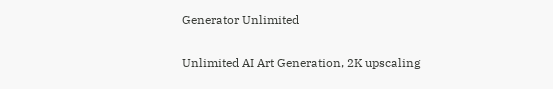Generator Unlimited

Unlimited AI Art Generation, 2K upscaling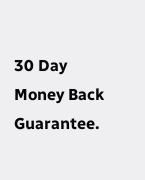30 Day Money Back Guarantee.